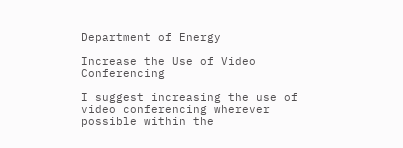Department of Energy

Increase the Use of Video Conferencing

I suggest increasing the use of video conferencing wherever possible within the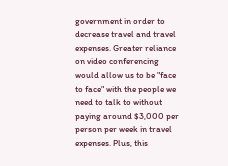government in order to decrease travel and travel expenses. Greater reliance on video conferencing would allow us to be "face to face" with the people we need to talk to without paying around $3,000 per person per week in travel expenses. Plus, this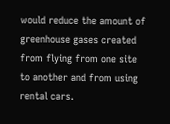would reduce the amount of greenhouse gases created from flying from one site to another and from using rental cars.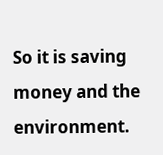So it is saving money and the environment.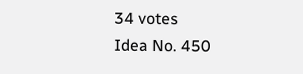34 votes
Idea No. 450